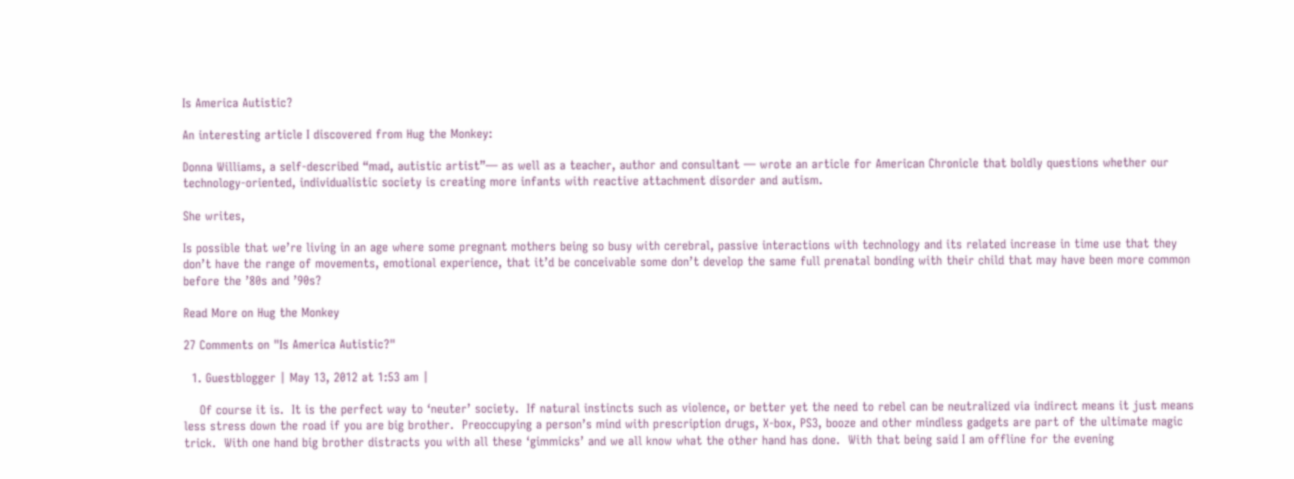Is America Autistic?

An interesting article I discovered from Hug the Monkey:

Donna Williams, a self-described “mad, autistic artist”— as well as a teacher, author and consultant — wrote an article for American Chronicle that boldly questions whether our technology-oriented, individualistic society is creating more infants with reactive attachment disorder and autism.

She writes,

Is possible that we’re living in an age where some pregnant mothers being so busy with cerebral, passive interactions with technology and its related increase in time use that they don’t have the range of movements, emotional experience, that it’d be conceivable some don’t develop the same full prenatal bonding with their child that may have been more common before the ’80s and ’90s?

Read More on Hug the Monkey

27 Comments on "Is America Autistic?"

  1. Guestblogger | May 13, 2012 at 1:53 am |

    Of course it is.  It is the perfect way to ‘neuter’ society.  If natural instincts such as violence, or better yet the need to rebel can be neutralized via indirect means it just means less stress down the road if you are big brother.  Preoccupying a person’s mind with prescription drugs, X-box, PS3, booze and other mindless gadgets are part of the ultimate magic trick.  With one hand big brother distracts you with all these ‘gimmicks’ and we all know what the other hand has done.  With that being said I am offline for the evening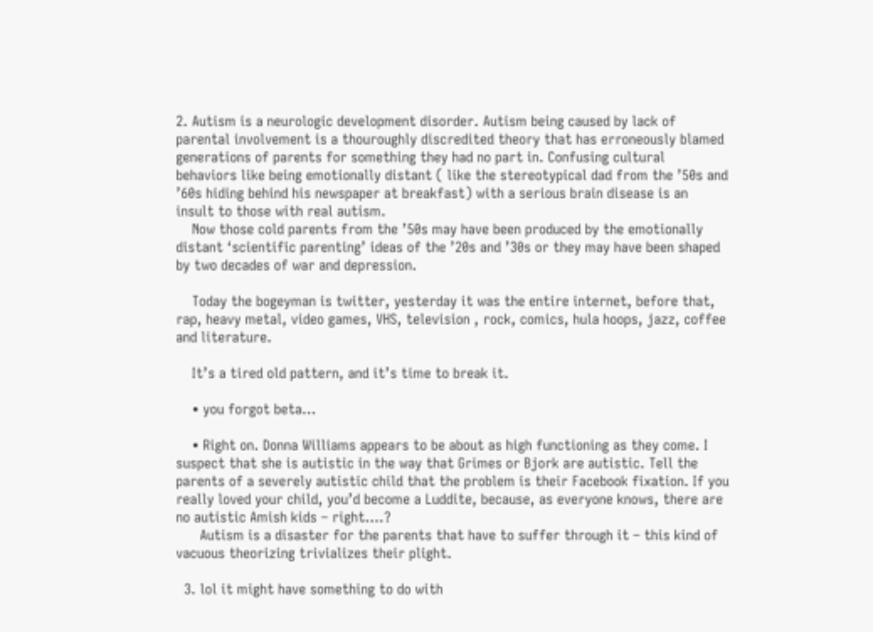2. Autism is a neurologic development disorder. Autism being caused by lack of parental involvement is a thouroughly discredited theory that has erroneously blamed generations of parents for something they had no part in. Confusing cultural behaviors like being emotionally distant ( like the stereotypical dad from the ’50s and ’60s hiding behind his newspaper at breakfast) with a serious brain disease is an insult to those with real autism.
    Now those cold parents from the ’50s may have been produced by the emotionally distant ‘scientific parenting’ ideas of the ’20s and ’30s or they may have been shaped by two decades of war and depression.

    Today the bogeyman is twitter, yesterday it was the entire internet, before that, rap, heavy metal, video games, VHS, television , rock, comics, hula hoops, jazz, coffee and literature.

    It’s a tired old pattern, and it’s time to break it.

    • you forgot beta…

    • Right on. Donna Williams appears to be about as high functioning as they come. I suspect that she is autistic in the way that Grimes or Bjork are autistic. Tell the parents of a severely autistic child that the problem is their Facebook fixation. If you really loved your child, you’d become a Luddite, because, as everyone knows, there are no autistic Amish kids – right….?
      Autism is a disaster for the parents that have to suffer through it – this kind of vacuous theorizing trivializes their plight.

  3. lol it might have something to do with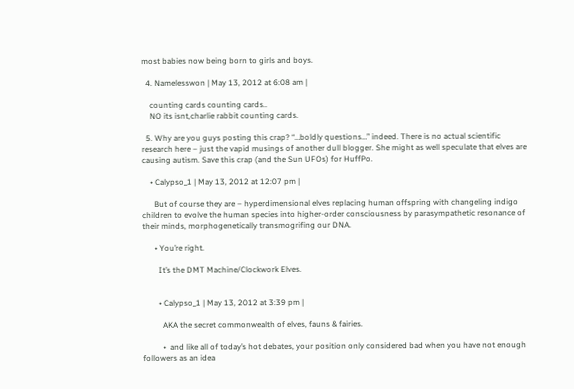most babies now being born to girls and boys.

  4. Namelesswon | May 13, 2012 at 6:08 am |

    counting cards counting cards..
    NO its isnt,charlie rabbit counting cards.

  5. Why are you guys posting this crap? “…boldly questions…” indeed. There is no actual scientific research here – just the vapid musings of another dull blogger. She might as well speculate that elves are causing autism. Save this crap (and the Sun UFOs) for HuffPo.

    • Calypso_1 | May 13, 2012 at 12:07 pm |

      But of course they are – hyperdimensional elves replacing human offspring with changeling indigo children to evolve the human species into higher-order consciousness by parasympathetic resonance of their minds, morphogenetically transmogrifing our DNA.

      • You’re right.

        It’s the DMT Machine/Clockwork Elves.


        • Calypso_1 | May 13, 2012 at 3:39 pm |

          AKA the secret commonwealth of elves, fauns & fairies.

          •  and like all of today’s hot debates, your position only considered bad when you have not enough followers as an idea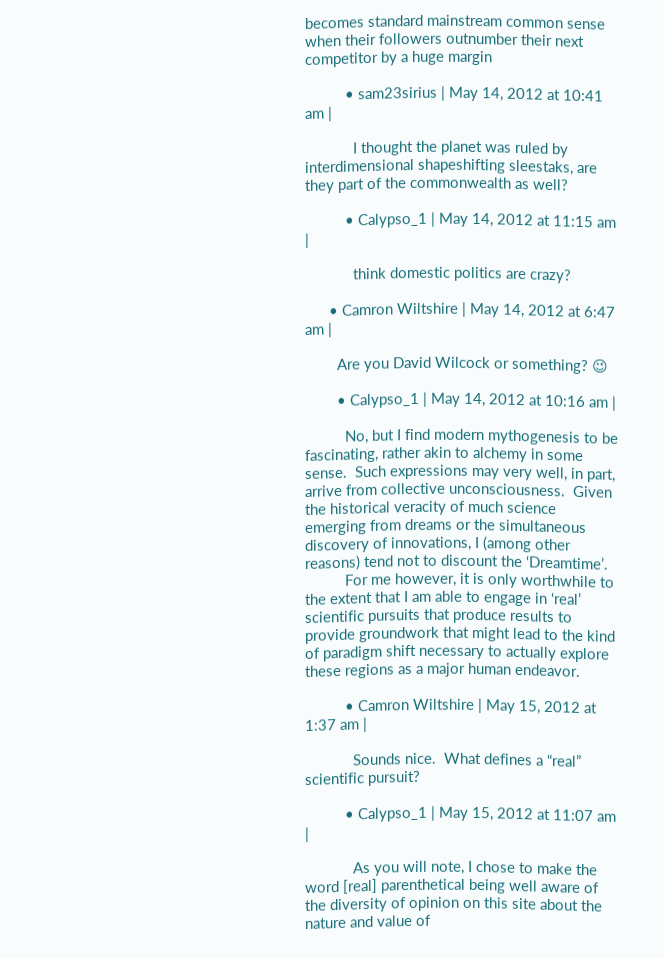becomes standard mainstream common sense when their followers outnumber their next competitor by a huge margin

          • sam23sirius | May 14, 2012 at 10:41 am |

            I thought the planet was ruled by interdimensional shapeshifting sleestaks, are they part of the commonwealth as well?

          • Calypso_1 | May 14, 2012 at 11:15 am |

            think domestic politics are crazy?

      • Camron Wiltshire | May 14, 2012 at 6:47 am |

        Are you David Wilcock or something? 😉

        • Calypso_1 | May 14, 2012 at 10:16 am |

          No, but I find modern mythogenesis to be fascinating, rather akin to alchemy in some sense.  Such expressions may very well, in part, arrive from collective unconsciousness.  Given the historical veracity of much science emerging from dreams or the simultaneous discovery of innovations, I (among other reasons) tend not to discount the ‘Dreamtime’.
          For me however, it is only worthwhile to the extent that I am able to engage in ‘real’ scientific pursuits that produce results to provide groundwork that might lead to the kind of paradigm shift necessary to actually explore these regions as a major human endeavor.

          • Camron Wiltshire | May 15, 2012 at 1:37 am |

            Sounds nice.  What defines a “real” scientific pursuit?

          • Calypso_1 | May 15, 2012 at 11:07 am |

            As you will note, I chose to make the word [real] parenthetical being well aware of the diversity of opinion on this site about the nature and value of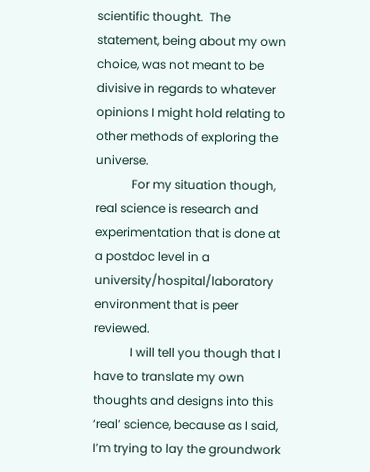scientific thought.  The statement, being about my own choice, was not meant to be divisive in regards to whatever opinions I might hold relating to other methods of exploring the universe.
            For my situation though, real science is research and experimentation that is done at a postdoc level in a university/hospital/laboratory environment that is peer reviewed.
            I will tell you though that I have to translate my own thoughts and designs into this ‘real’ science, because as I said, I’m trying to lay the groundwork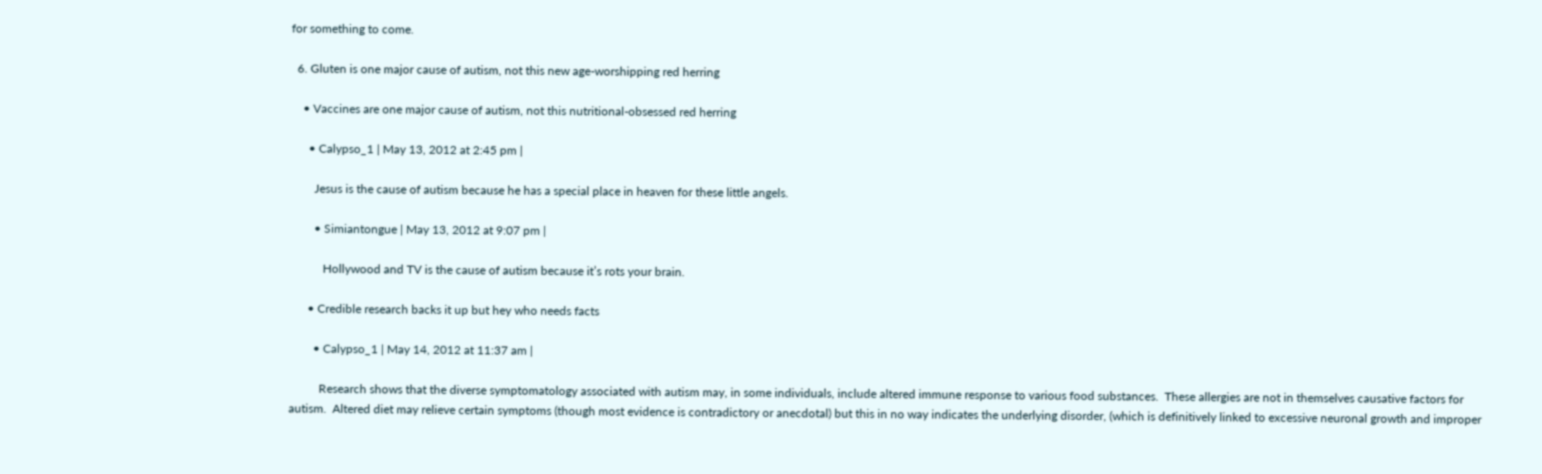for something to come.

  6. Gluten is one major cause of autism, not this new age-worshipping red herring

    • Vaccines are one major cause of autism, not this nutritional-obsessed red herring

      • Calypso_1 | May 13, 2012 at 2:45 pm |

        Jesus is the cause of autism because he has a special place in heaven for these little angels.

        • Simiantongue | May 13, 2012 at 9:07 pm |

           Hollywood and TV is the cause of autism because it’s rots your brain.

      • Credible research backs it up but hey who needs facts

        • Calypso_1 | May 14, 2012 at 11:37 am |

          Research shows that the diverse symptomatology associated with autism may, in some individuals, include altered immune response to various food substances.  These allergies are not in themselves causative factors for autism.  Altered diet may relieve certain symptoms (though most evidence is contradictory or anecdotal) but this in no way indicates the underlying disorder, (which is definitively linked to excessive neuronal growth and improper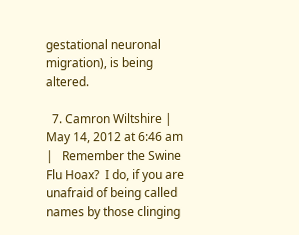gestational neuronal migration), is being altered.

  7. Camron Wiltshire | May 14, 2012 at 6:46 am |   Remember the Swine Flu Hoax?  I do, if you are unafraid of being called names by those clinging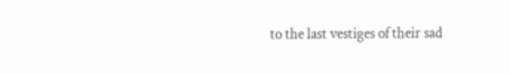to the last vestiges of their sad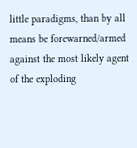little paradigms, than by all means be forewarned/armed against the most likely agent of the exploding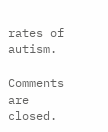rates of autism.

Comments are closed.